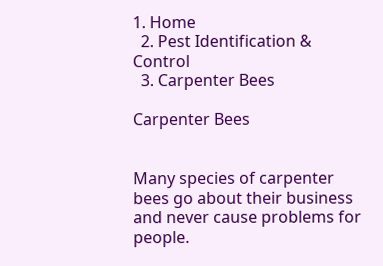1. Home
  2. Pest Identification & Control
  3. Carpenter Bees

Carpenter Bees


Many species of carpenter bees go about their business and never cause problems for people.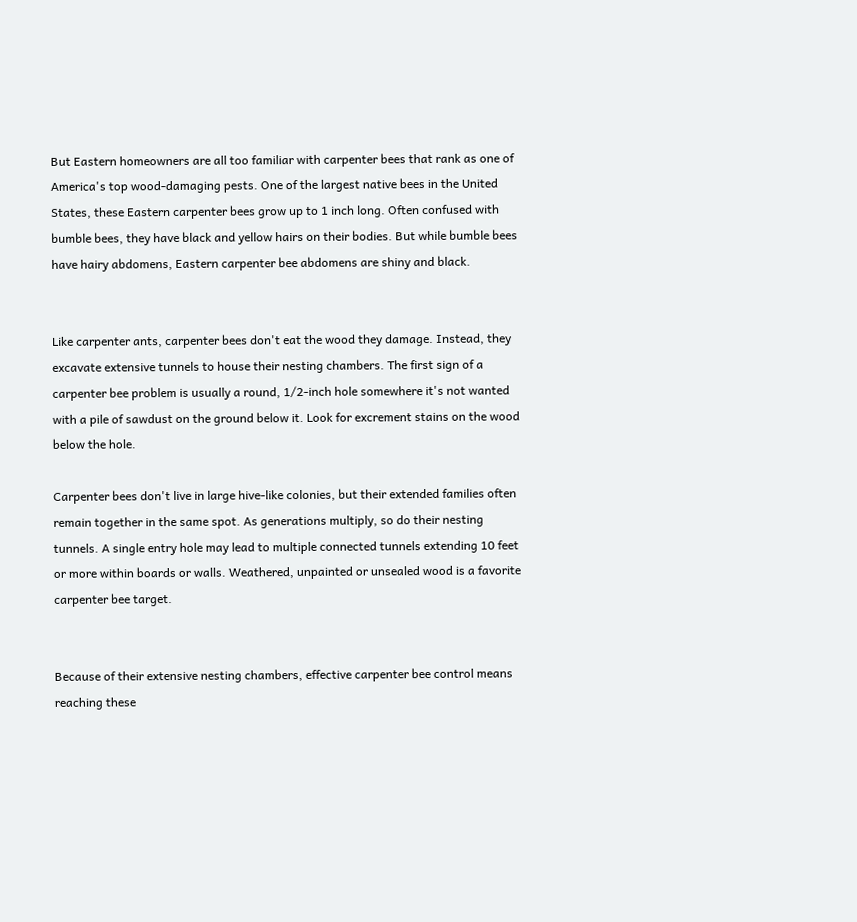But Eastern homeowners are all too familiar with carpenter bees that rank as one of America's top wood-damaging pests. One of the largest native bees in the United States, these Eastern carpenter bees grow up to 1 inch long. Often confused with bumble bees, they have black and yellow hairs on their bodies. But while bumble bees have hairy abdomens, Eastern carpenter bee abdomens are shiny and black.


Like carpenter ants, carpenter bees don't eat the wood they damage. Instead, they excavate extensive tunnels to house their nesting chambers. The first sign of a carpenter bee problem is usually a round, 1/2-inch hole somewhere it's not wanted with a pile of sawdust on the ground below it. Look for excrement stains on the wood below the hole.

Carpenter bees don't live in large hive-like colonies, but their extended families often remain together in the same spot. As generations multiply, so do their nesting tunnels. A single entry hole may lead to multiple connected tunnels extending 10 feet or more within boards or walls. Weathered, unpainted or unsealed wood is a favorite carpenter bee target.


Because of their extensive nesting chambers, effective carpenter bee control means reaching these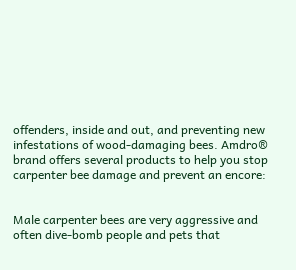offenders, inside and out, and preventing new infestations of wood-damaging bees. Amdro® brand offers several products to help you stop carpenter bee damage and prevent an encore:


Male carpenter bees are very aggressive and often dive-bomb people and pets that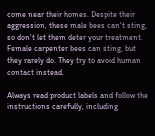come near their homes. Despite their aggression, these male bees can't sting, so don't let them deter your treatment. Female carpenter bees can sting, but they rarely do. They try to avoid human contact instead.

Always read product labels and follow the instructions carefully, including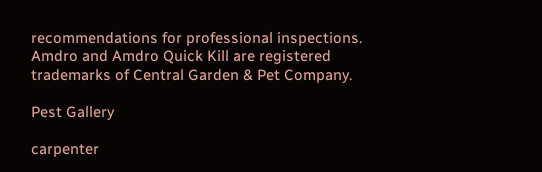recommendations for professional inspections.
Amdro and Amdro Quick Kill are registered trademarks of Central Garden & Pet Company.

Pest Gallery

carpenter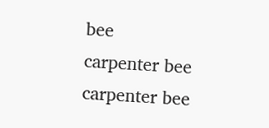bee
carpenter bee
carpenter bee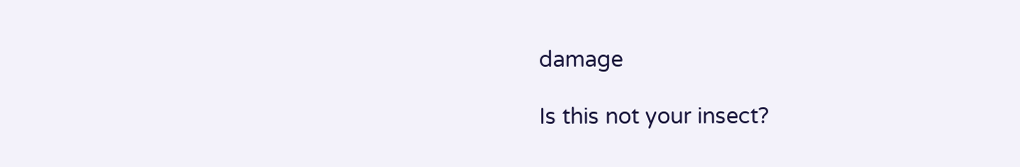damage

Is this not your insect?